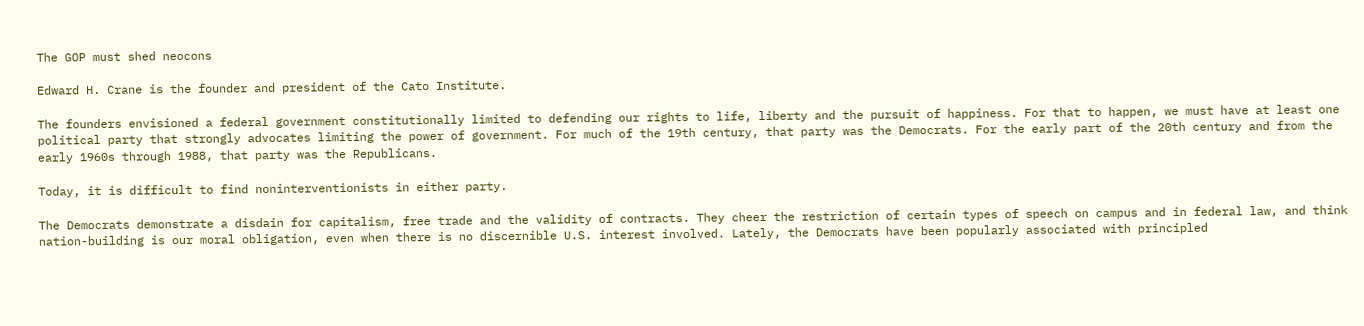The GOP must shed neocons

Edward H. Crane is the founder and president of the Cato Institute.

The founders envisioned a federal government constitutionally limited to defending our rights to life, liberty and the pursuit of happiness. For that to happen, we must have at least one political party that strongly advocates limiting the power of government. For much of the 19th century, that party was the Democrats. For the early part of the 20th century and from the early 1960s through 1988, that party was the Republicans.

Today, it is difficult to find noninterventionists in either party.

The Democrats demonstrate a disdain for capitalism, free trade and the validity of contracts. They cheer the restriction of certain types of speech on campus and in federal law, and think nation-building is our moral obligation, even when there is no discernible U.S. interest involved. Lately, the Democrats have been popularly associated with principled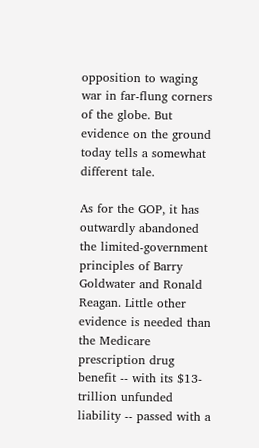opposition to waging war in far-flung corners of the globe. But evidence on the ground today tells a somewhat different tale.

As for the GOP, it has outwardly abandoned the limited-government principles of Barry Goldwater and Ronald Reagan. Little other evidence is needed than the Medicare prescription drug benefit -- with its $13-trillion unfunded liability -- passed with a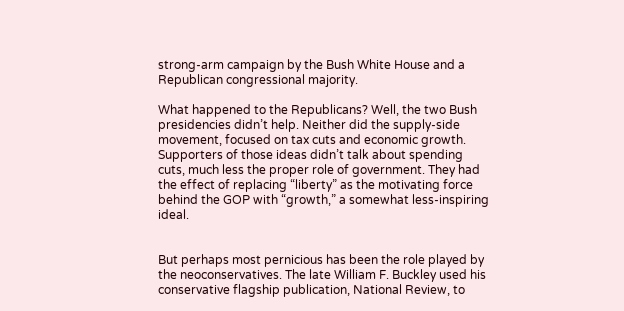strong-arm campaign by the Bush White House and a Republican congressional majority.

What happened to the Republicans? Well, the two Bush presidencies didn’t help. Neither did the supply-side movement, focused on tax cuts and economic growth. Supporters of those ideas didn’t talk about spending cuts, much less the proper role of government. They had the effect of replacing “liberty” as the motivating force behind the GOP with “growth,” a somewhat less-inspiring ideal.


But perhaps most pernicious has been the role played by the neoconservatives. The late William F. Buckley used his conservative flagship publication, National Review, to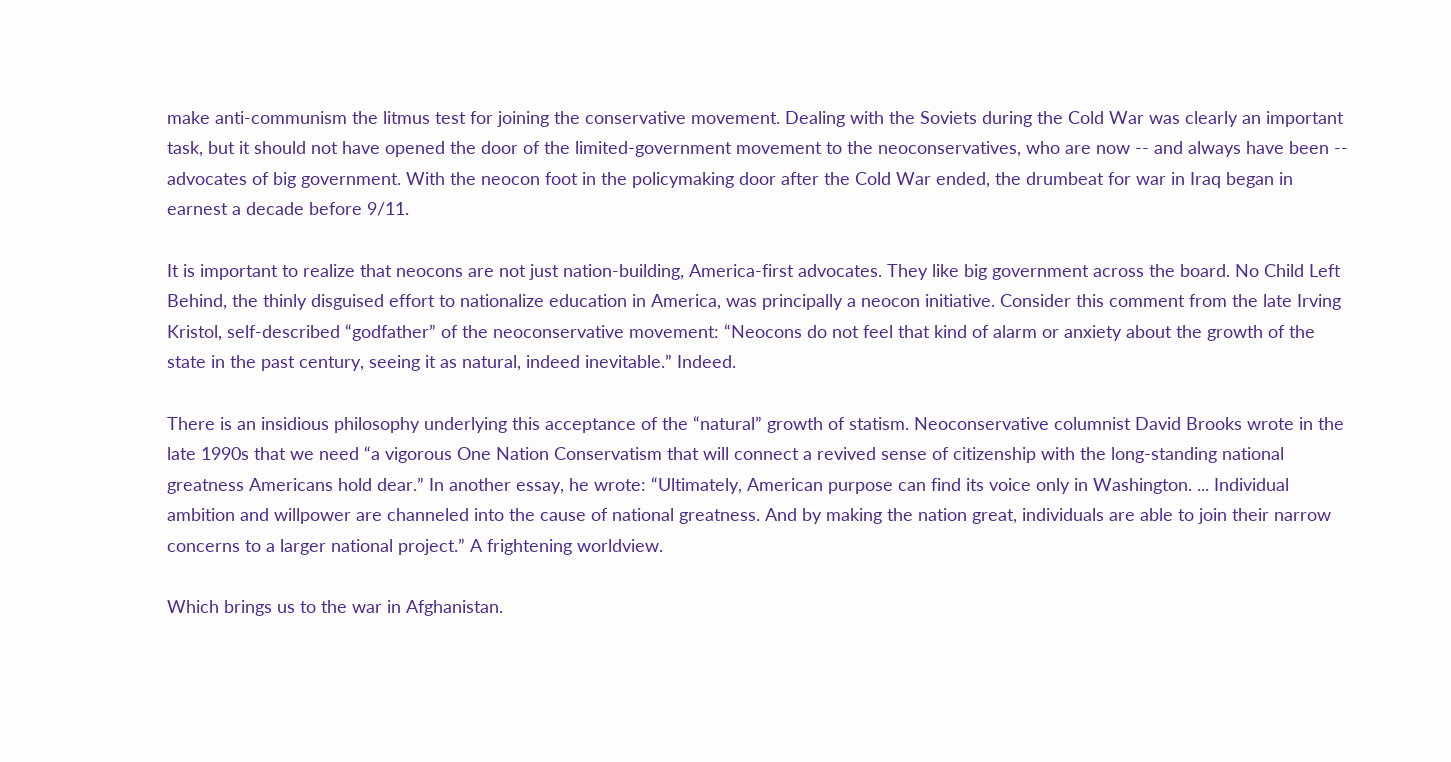make anti-communism the litmus test for joining the conservative movement. Dealing with the Soviets during the Cold War was clearly an important task, but it should not have opened the door of the limited-government movement to the neoconservatives, who are now -- and always have been -- advocates of big government. With the neocon foot in the policymaking door after the Cold War ended, the drumbeat for war in Iraq began in earnest a decade before 9/11.

It is important to realize that neocons are not just nation-building, America-first advocates. They like big government across the board. No Child Left Behind, the thinly disguised effort to nationalize education in America, was principally a neocon initiative. Consider this comment from the late Irving Kristol, self-described “godfather” of the neoconservative movement: “Neocons do not feel that kind of alarm or anxiety about the growth of the state in the past century, seeing it as natural, indeed inevitable.” Indeed.

There is an insidious philosophy underlying this acceptance of the “natural” growth of statism. Neoconservative columnist David Brooks wrote in the late 1990s that we need “a vigorous One Nation Conservatism that will connect a revived sense of citizenship with the long-standing national greatness Americans hold dear.” In another essay, he wrote: “Ultimately, American purpose can find its voice only in Washington. ... Individual ambition and willpower are channeled into the cause of national greatness. And by making the nation great, individuals are able to join their narrow concerns to a larger national project.” A frightening worldview.

Which brings us to the war in Afghanistan.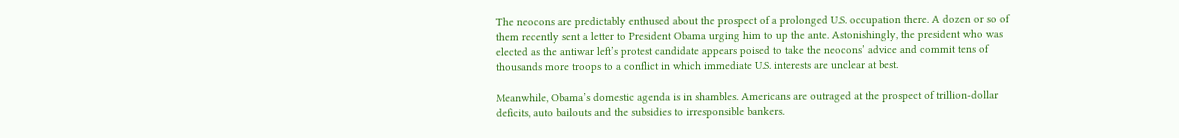The neocons are predictably enthused about the prospect of a prolonged U.S. occupation there. A dozen or so of them recently sent a letter to President Obama urging him to up the ante. Astonishingly, the president who was elected as the antiwar left’s protest candidate appears poised to take the neocons’ advice and commit tens of thousands more troops to a conflict in which immediate U.S. interests are unclear at best.

Meanwhile, Obama’s domestic agenda is in shambles. Americans are outraged at the prospect of trillion-dollar deficits, auto bailouts and the subsidies to irresponsible bankers.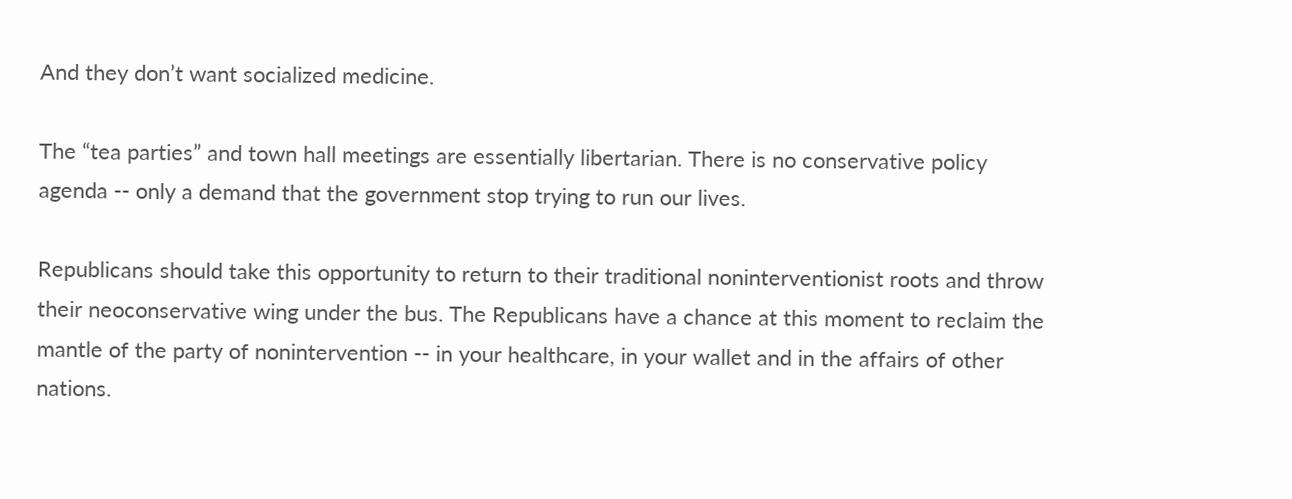And they don’t want socialized medicine.

The “tea parties” and town hall meetings are essentially libertarian. There is no conservative policy agenda -- only a demand that the government stop trying to run our lives.

Republicans should take this opportunity to return to their traditional noninterventionist roots and throw their neoconservative wing under the bus. The Republicans have a chance at this moment to reclaim the mantle of the party of nonintervention -- in your healthcare, in your wallet and in the affairs of other nations.